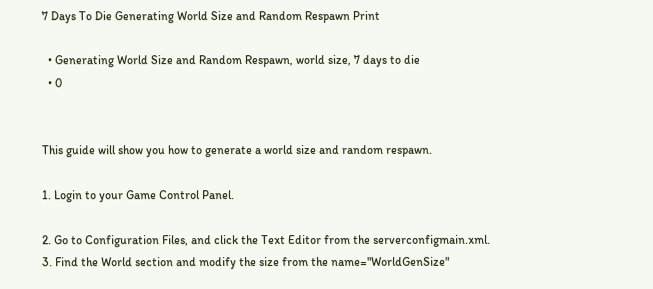7 Days To Die Generating World Size and Random Respawn Print

  • Generating World Size and Random Respawn, world size, 7 days to die
  • 0


This guide will show you how to generate a world size and random respawn.

1. Login to your Game Control Panel.

2. Go to Configuration Files, and click the Text Editor from the serverconfigmain.xml.
3. Find the World section and modify the size from the name="WorldGenSize"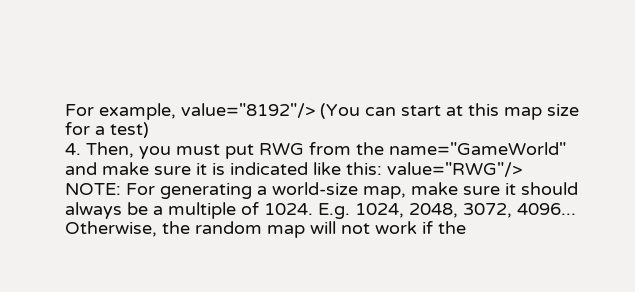For example, value="8192"/> (You can start at this map size for a test)
4. Then, you must put RWG from the name="GameWorld" and make sure it is indicated like this: value="RWG"/>
NOTE: For generating a world-size map, make sure it should always be a multiple of 1024. E.g. 1024, 2048, 3072, 4096...
Otherwise, the random map will not work if the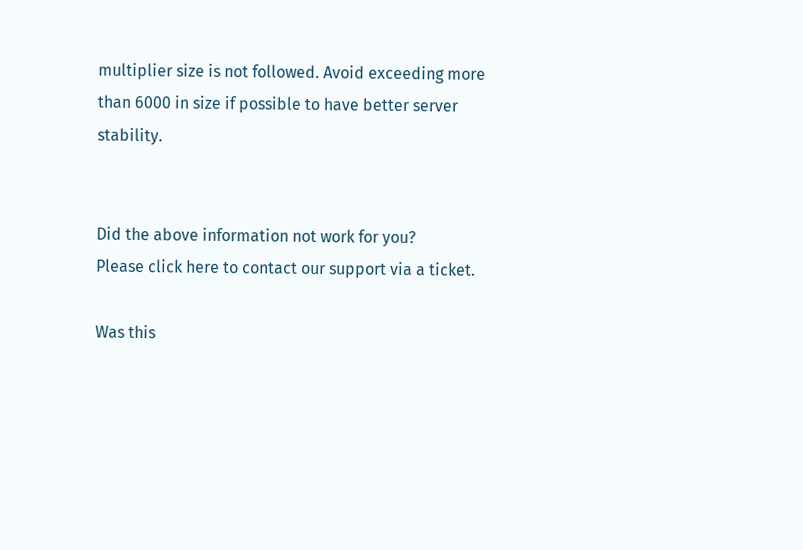multiplier size is not followed. Avoid exceeding more than 6000 in size if possible to have better server stability.


Did the above information not work for you?
Please click here to contact our support via a ticket.

Was this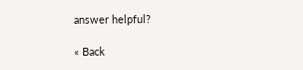answer helpful?

« Back